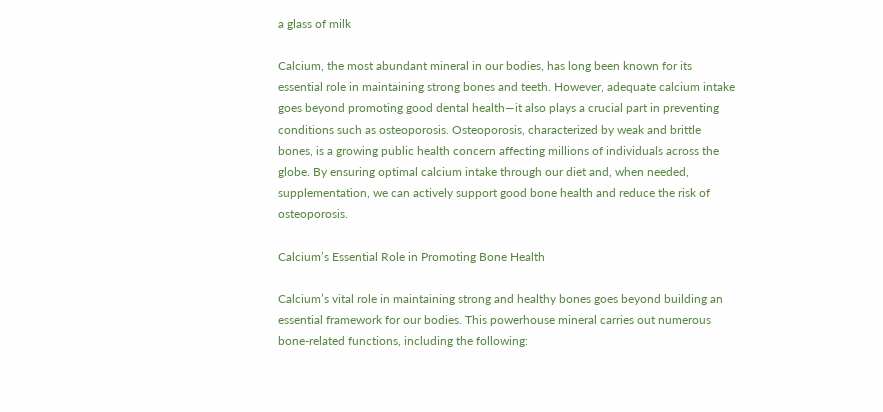a glass of milk

Calcium, the most abundant mineral in our bodies, has long been known for its essential role in maintaining strong bones and teeth. However, adequate calcium intake goes beyond promoting good dental health—it also plays a crucial part in preventing conditions such as osteoporosis. Osteoporosis, characterized by weak and brittle bones, is a growing public health concern affecting millions of individuals across the globe. By ensuring optimal calcium intake through our diet and, when needed, supplementation, we can actively support good bone health and reduce the risk of osteoporosis.

Calcium’s Essential Role in Promoting Bone Health

Calcium’s vital role in maintaining strong and healthy bones goes beyond building an essential framework for our bodies. This powerhouse mineral carries out numerous bone-related functions, including the following: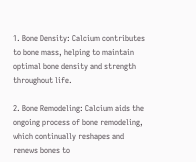1. Bone Density: Calcium contributes to bone mass, helping to maintain optimal bone density and strength throughout life.

2. Bone Remodeling: Calcium aids the ongoing process of bone remodeling, which continually reshapes and renews bones to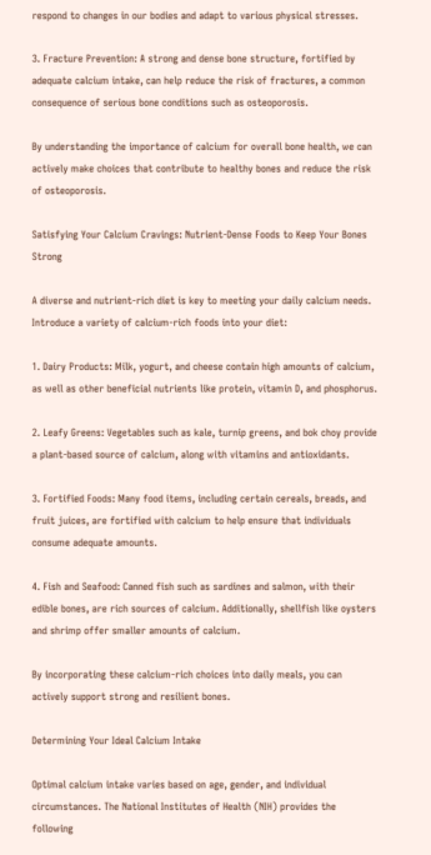respond to changes in our bodies and adapt to various physical stresses.

3. Fracture Prevention: A strong and dense bone structure, fortified by adequate calcium intake, can help reduce the risk of fractures, a common consequence of serious bone conditions such as osteoporosis.

By understanding the importance of calcium for overall bone health, we can actively make choices that contribute to healthy bones and reduce the risk of osteoporosis.

Satisfying Your Calcium Cravings: Nutrient-Dense Foods to Keep Your Bones Strong

A diverse and nutrient-rich diet is key to meeting your daily calcium needs. Introduce a variety of calcium-rich foods into your diet:

1. Dairy Products: Milk, yogurt, and cheese contain high amounts of calcium, as well as other beneficial nutrients like protein, vitamin D, and phosphorus.

2. Leafy Greens: Vegetables such as kale, turnip greens, and bok choy provide a plant-based source of calcium, along with vitamins and antioxidants.

3. Fortified Foods: Many food items, including certain cereals, breads, and fruit juices, are fortified with calcium to help ensure that individuals consume adequate amounts.

4. Fish and Seafood: Canned fish such as sardines and salmon, with their edible bones, are rich sources of calcium. Additionally, shellfish like oysters and shrimp offer smaller amounts of calcium.

By incorporating these calcium-rich choices into daily meals, you can actively support strong and resilient bones.

Determining Your Ideal Calcium Intake

Optimal calcium intake varies based on age, gender, and individual circumstances. The National Institutes of Health (NIH) provides the following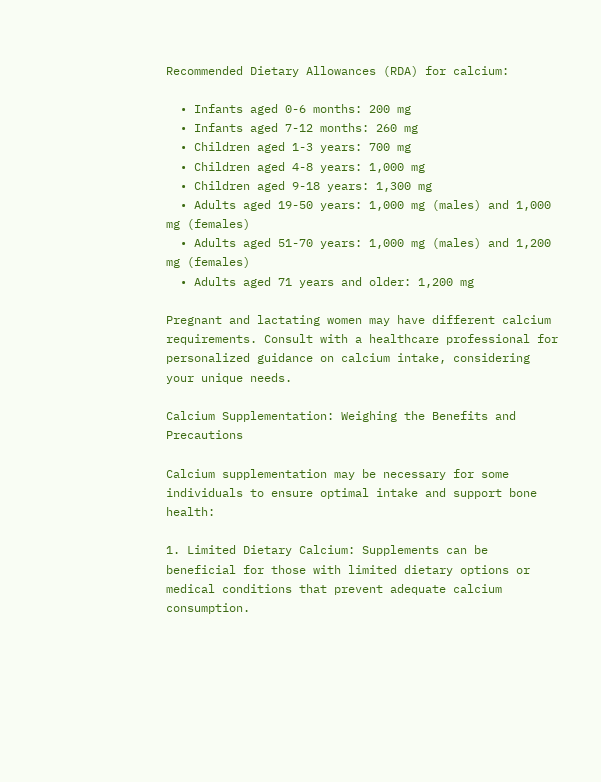Recommended Dietary Allowances (RDA) for calcium:

  • Infants aged 0-6 months: 200 mg
  • Infants aged 7-12 months: 260 mg
  • Children aged 1-3 years: 700 mg
  • Children aged 4-8 years: 1,000 mg
  • Children aged 9-18 years: 1,300 mg
  • Adults aged 19-50 years: 1,000 mg (males) and 1,000 mg (females)
  • Adults aged 51-70 years: 1,000 mg (males) and 1,200 mg (females)
  • Adults aged 71 years and older: 1,200 mg

Pregnant and lactating women may have different calcium requirements. Consult with a healthcare professional for personalized guidance on calcium intake, considering your unique needs.

Calcium Supplementation: Weighing the Benefits and Precautions

Calcium supplementation may be necessary for some individuals to ensure optimal intake and support bone health:

1. Limited Dietary Calcium: Supplements can be beneficial for those with limited dietary options or medical conditions that prevent adequate calcium consumption.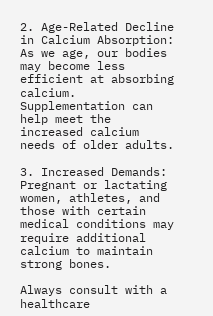2. Age-Related Decline in Calcium Absorption: As we age, our bodies may become less efficient at absorbing calcium. Supplementation can help meet the increased calcium needs of older adults.

3. Increased Demands: Pregnant or lactating women, athletes, and those with certain medical conditions may require additional calcium to maintain strong bones.

Always consult with a healthcare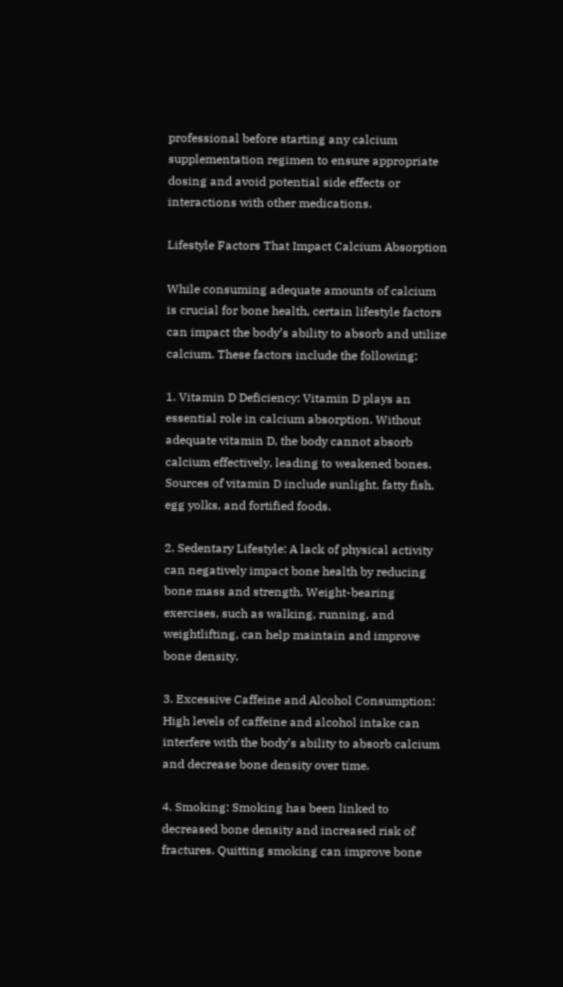professional before starting any calcium supplementation regimen to ensure appropriate dosing and avoid potential side effects or interactions with other medications.

Lifestyle Factors That Impact Calcium Absorption

While consuming adequate amounts of calcium is crucial for bone health, certain lifestyle factors can impact the body’s ability to absorb and utilize calcium. These factors include the following:

1. Vitamin D Deficiency: Vitamin D plays an essential role in calcium absorption. Without adequate vitamin D, the body cannot absorb calcium effectively, leading to weakened bones. Sources of vitamin D include sunlight, fatty fish, egg yolks, and fortified foods.

2. Sedentary Lifestyle: A lack of physical activity can negatively impact bone health by reducing bone mass and strength. Weight-bearing exercises, such as walking, running, and weightlifting, can help maintain and improve bone density.

3. Excessive Caffeine and Alcohol Consumption: High levels of caffeine and alcohol intake can interfere with the body’s ability to absorb calcium and decrease bone density over time.

4. Smoking: Smoking has been linked to decreased bone density and increased risk of fractures. Quitting smoking can improve bone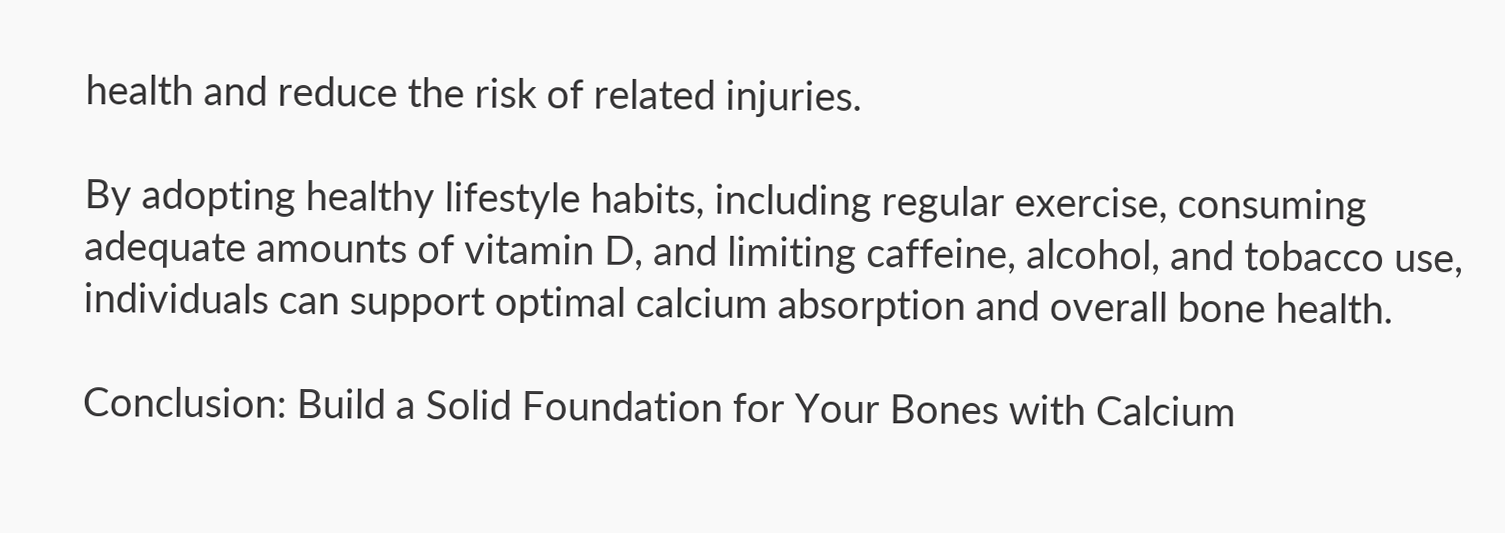health and reduce the risk of related injuries.

By adopting healthy lifestyle habits, including regular exercise, consuming adequate amounts of vitamin D, and limiting caffeine, alcohol, and tobacco use, individuals can support optimal calcium absorption and overall bone health.

Conclusion: Build a Solid Foundation for Your Bones with Calcium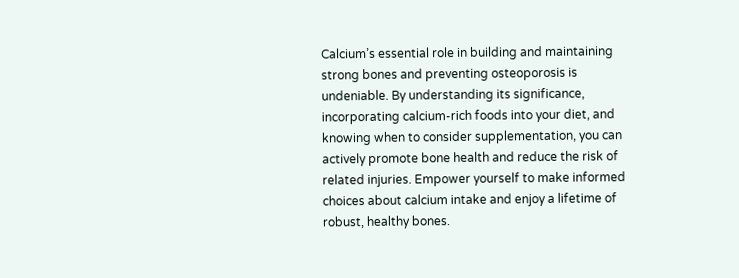Calcium’s essential role in building and maintaining strong bones and preventing osteoporosis is undeniable. By understanding its significance, incorporating calcium-rich foods into your diet, and knowing when to consider supplementation, you can actively promote bone health and reduce the risk of related injuries. Empower yourself to make informed choices about calcium intake and enjoy a lifetime of robust, healthy bones.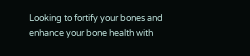Looking to fortify your bones and enhance your bone health with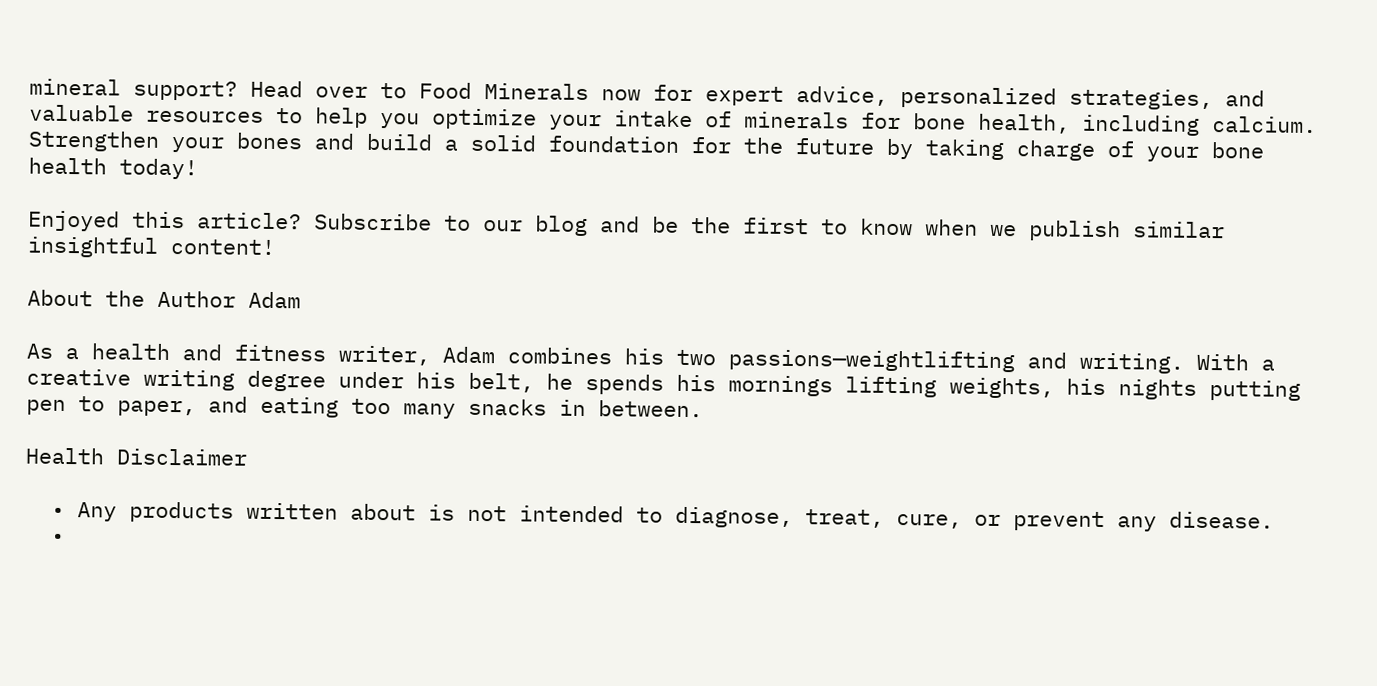mineral support? Head over to Food Minerals now for expert advice, personalized strategies, and valuable resources to help you optimize your intake of minerals for bone health, including calcium. Strengthen your bones and build a solid foundation for the future by taking charge of your bone health today!

Enjoyed this article? Subscribe to our blog and be the first to know when we publish similar insightful content!

About the Author Adam

As a health and fitness writer, Adam combines his two passions—weightlifting and writing. With a creative writing degree under his belt, he spends his mornings lifting weights, his nights putting pen to paper, and eating too many snacks in between.

Health Disclaimer

  • Any products written about is not intended to diagnose, treat, cure, or prevent any disease.
  •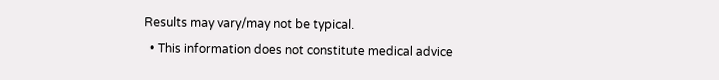Results may vary/may not be typical.
  • This information does not constitute medical advice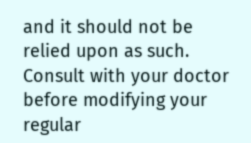and it should not be relied upon as such. Consult with your doctor before modifying your regular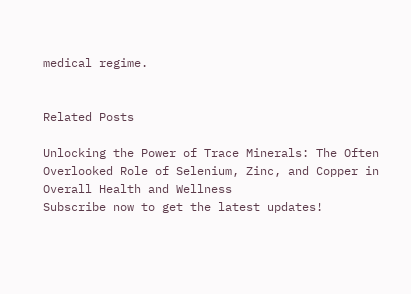medical regime.


Related Posts

Unlocking the Power of Trace Minerals: The Often Overlooked Role of Selenium, Zinc, and Copper in Overall Health and Wellness
Subscribe now to get the latest updates!